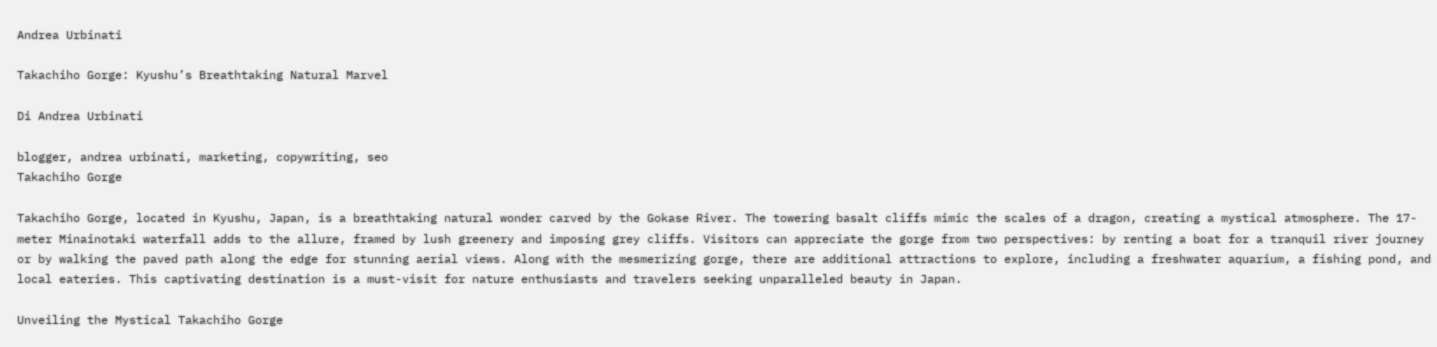Andrea Urbinati

Takachiho Gorge: Kyushu’s Breathtaking Natural Marvel

Di Andrea Urbinati

blogger, andrea urbinati, marketing, copywriting, seo
Takachiho Gorge

Takachiho Gorge, located in Kyushu, Japan, is a breathtaking natural wonder carved by the Gokase River. The towering basalt cliffs mimic the scales of a dragon, creating a mystical atmosphere. The 17-meter Minainotaki waterfall adds to the allure, framed by lush greenery and imposing grey cliffs. Visitors can appreciate the gorge from two perspectives: by renting a boat for a tranquil river journey or by walking the paved path along the edge for stunning aerial views. Along with the mesmerizing gorge, there are additional attractions to explore, including a freshwater aquarium, a fishing pond, and local eateries. This captivating destination is a must-visit for nature enthusiasts and travelers seeking unparalleled beauty in Japan.

Unveiling the Mystical Takachiho Gorge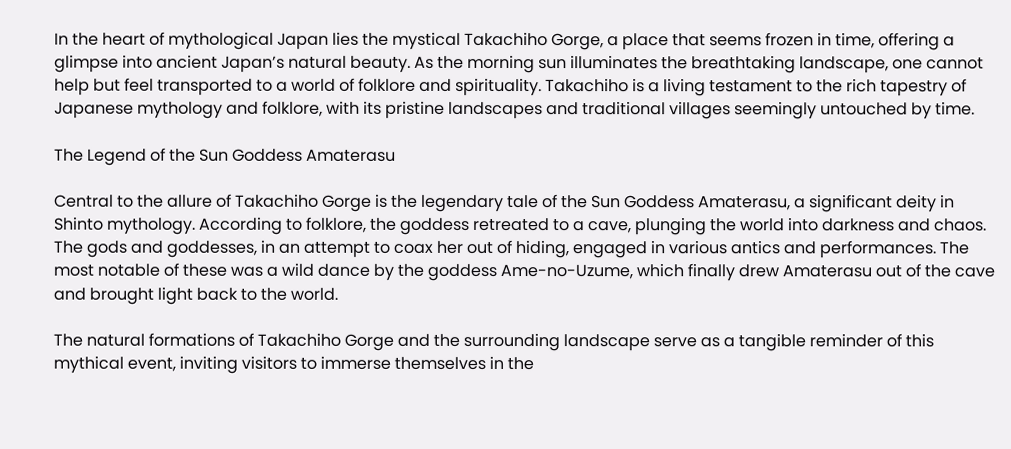In the heart of mythological Japan lies the mystical Takachiho Gorge, a place that seems frozen in time, offering a glimpse into ancient Japan’s natural beauty. As the morning sun illuminates the breathtaking landscape, one cannot help but feel transported to a world of folklore and spirituality. Takachiho is a living testament to the rich tapestry of Japanese mythology and folklore, with its pristine landscapes and traditional villages seemingly untouched by time.

The Legend of the Sun Goddess Amaterasu

Central to the allure of Takachiho Gorge is the legendary tale of the Sun Goddess Amaterasu, a significant deity in Shinto mythology. According to folklore, the goddess retreated to a cave, plunging the world into darkness and chaos. The gods and goddesses, in an attempt to coax her out of hiding, engaged in various antics and performances. The most notable of these was a wild dance by the goddess Ame-no-Uzume, which finally drew Amaterasu out of the cave and brought light back to the world.

The natural formations of Takachiho Gorge and the surrounding landscape serve as a tangible reminder of this mythical event, inviting visitors to immerse themselves in the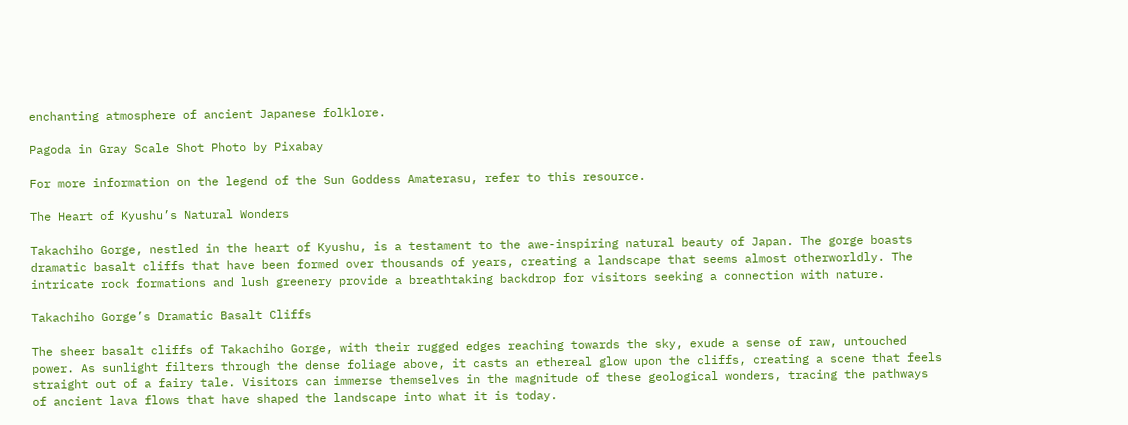enchanting atmosphere of ancient Japanese folklore.

Pagoda in Gray Scale Shot Photo by Pixabay

For more information on the legend of the Sun Goddess Amaterasu, refer to this resource.

The Heart of Kyushu’s Natural Wonders

Takachiho Gorge, nestled in the heart of Kyushu, is a testament to the awe-inspiring natural beauty of Japan. The gorge boasts dramatic basalt cliffs that have been formed over thousands of years, creating a landscape that seems almost otherworldly. The intricate rock formations and lush greenery provide a breathtaking backdrop for visitors seeking a connection with nature.

Takachiho Gorge’s Dramatic Basalt Cliffs

The sheer basalt cliffs of Takachiho Gorge, with their rugged edges reaching towards the sky, exude a sense of raw, untouched power. As sunlight filters through the dense foliage above, it casts an ethereal glow upon the cliffs, creating a scene that feels straight out of a fairy tale. Visitors can immerse themselves in the magnitude of these geological wonders, tracing the pathways of ancient lava flows that have shaped the landscape into what it is today.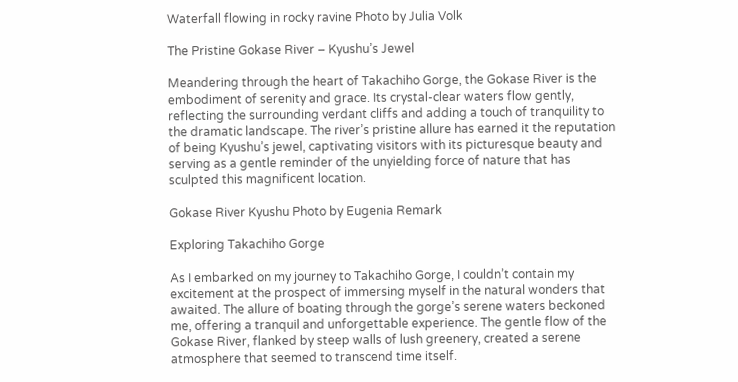Waterfall flowing in rocky ravine Photo by Julia Volk

The Pristine Gokase River – Kyushu’s Jewel

Meandering through the heart of Takachiho Gorge, the Gokase River is the embodiment of serenity and grace. Its crystal-clear waters flow gently, reflecting the surrounding verdant cliffs and adding a touch of tranquility to the dramatic landscape. The river’s pristine allure has earned it the reputation of being Kyushu’s jewel, captivating visitors with its picturesque beauty and serving as a gentle reminder of the unyielding force of nature that has sculpted this magnificent location.

Gokase River Kyushu Photo by Eugenia Remark

Exploring Takachiho Gorge

As I embarked on my journey to Takachiho Gorge, I couldn’t contain my excitement at the prospect of immersing myself in the natural wonders that awaited. The allure of boating through the gorge’s serene waters beckoned me, offering a tranquil and unforgettable experience. The gentle flow of the Gokase River, flanked by steep walls of lush greenery, created a serene atmosphere that seemed to transcend time itself.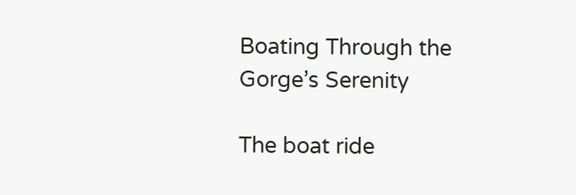Boating Through the Gorge’s Serenity

The boat ride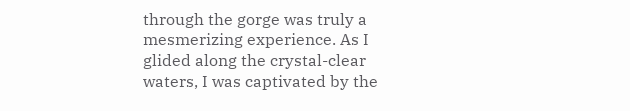through the gorge was truly a mesmerizing experience. As I glided along the crystal-clear waters, I was captivated by the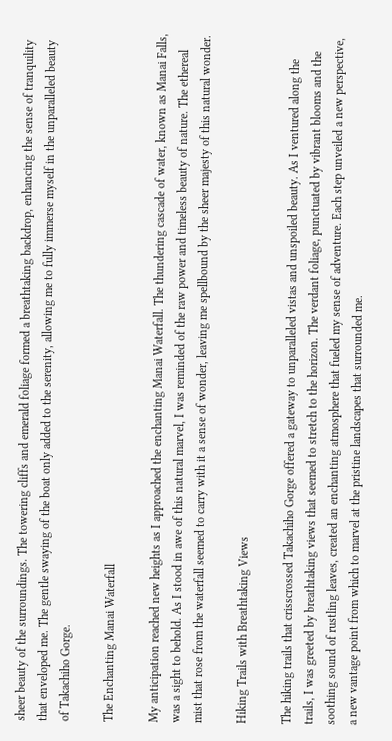sheer beauty of the surroundings. The towering cliffs and emerald foliage formed a breathtaking backdrop, enhancing the sense of tranquility that enveloped me. The gentle swaying of the boat only added to the serenity, allowing me to fully immerse myself in the unparalleled beauty of Takachiho Gorge.

The Enchanting Manai Waterfall

My anticipation reached new heights as I approached the enchanting Manai Waterfall. The thundering cascade of water, known as Manai Falls, was a sight to behold. As I stood in awe of this natural marvel, I was reminded of the raw power and timeless beauty of nature. The ethereal mist that rose from the waterfall seemed to carry with it a sense of wonder, leaving me spellbound by the sheer majesty of this natural wonder.

Hiking Trails with Breathtaking Views

The hiking trails that crisscrossed Takachiho Gorge offered a gateway to unparalleled vistas and unspoiled beauty. As I ventured along the trails, I was greeted by breathtaking views that seemed to stretch to the horizon. The verdant foliage, punctuated by vibrant blooms and the soothing sound of rustling leaves, created an enchanting atmosphere that fueled my sense of adventure. Each step unveiled a new perspective, a new vantage point from which to marvel at the pristine landscapes that surrounded me.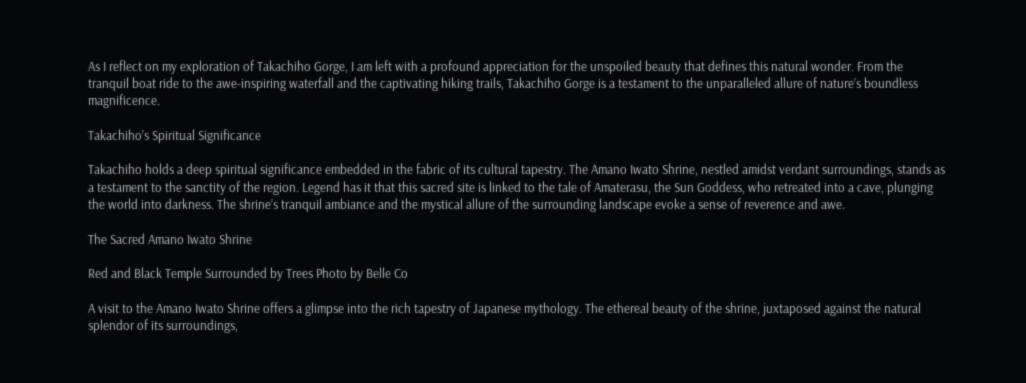As I reflect on my exploration of Takachiho Gorge, I am left with a profound appreciation for the unspoiled beauty that defines this natural wonder. From the tranquil boat ride to the awe-inspiring waterfall and the captivating hiking trails, Takachiho Gorge is a testament to the unparalleled allure of nature’s boundless magnificence.

Takachiho’s Spiritual Significance

Takachiho holds a deep spiritual significance embedded in the fabric of its cultural tapestry. The Amano Iwato Shrine, nestled amidst verdant surroundings, stands as a testament to the sanctity of the region. Legend has it that this sacred site is linked to the tale of Amaterasu, the Sun Goddess, who retreated into a cave, plunging the world into darkness. The shrine’s tranquil ambiance and the mystical allure of the surrounding landscape evoke a sense of reverence and awe.

The Sacred Amano Iwato Shrine

Red and Black Temple Surrounded by Trees Photo by Belle Co

A visit to the Amano Iwato Shrine offers a glimpse into the rich tapestry of Japanese mythology. The ethereal beauty of the shrine, juxtaposed against the natural splendor of its surroundings,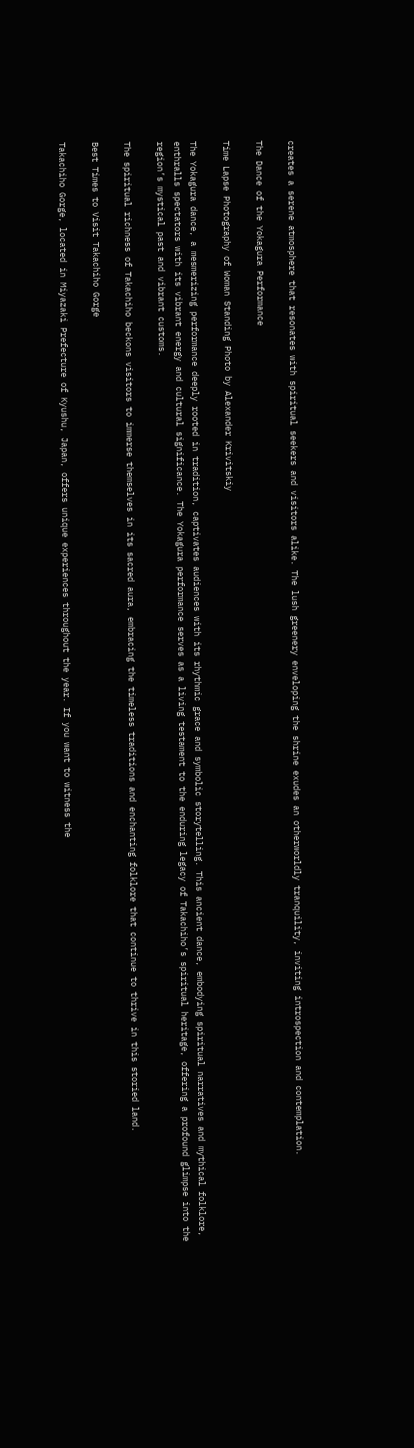creates a serene atmosphere that resonates with spiritual seekers and visitors alike. The lush greenery enveloping the shrine exudes an otherworldly tranquility, inviting introspection and contemplation.

The Dance of the Yokagura Performance

Time Lapse Photography of Woman Standing Photo by Alexander Krivitskiy

The Yokagura dance, a mesmerizing performance deeply rooted in tradition, captivates audiences with its rhythmic grace and symbolic storytelling. This ancient dance, embodying spiritual narratives and mythical folklore, enthralls spectators with its vibrant energy and cultural significance. The Yokagura performance serves as a living testament to the enduring legacy of Takachiho’s spiritual heritage, offering a profound glimpse into the region’s mystical past and vibrant customs.

The spiritual richness of Takachiho beckons visitors to immerse themselves in its sacred aura, embracing the timeless traditions and enchanting folklore that continue to thrive in this storied land.

Best Times to Visit Takachiho Gorge

Takachiho Gorge, located in Miyazaki Prefecture of Kyushu, Japan, offers unique experiences throughout the year. If you want to witness the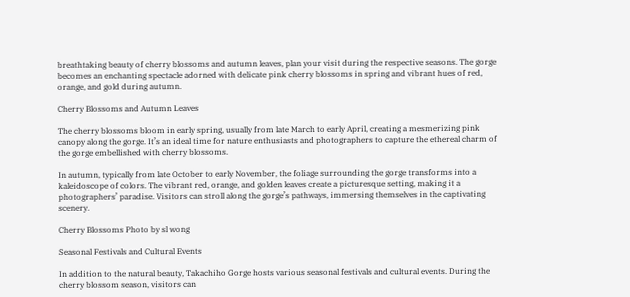breathtaking beauty of cherry blossoms and autumn leaves, plan your visit during the respective seasons. The gorge becomes an enchanting spectacle adorned with delicate pink cherry blossoms in spring and vibrant hues of red, orange, and gold during autumn.

Cherry Blossoms and Autumn Leaves

The cherry blossoms bloom in early spring, usually from late March to early April, creating a mesmerizing pink canopy along the gorge. It’s an ideal time for nature enthusiasts and photographers to capture the ethereal charm of the gorge embellished with cherry blossoms.

In autumn, typically from late October to early November, the foliage surrounding the gorge transforms into a kaleidoscope of colors. The vibrant red, orange, and golden leaves create a picturesque setting, making it a photographers’ paradise. Visitors can stroll along the gorge’s pathways, immersing themselves in the captivating scenery.

Cherry Blossoms Photo by sl wong

Seasonal Festivals and Cultural Events

In addition to the natural beauty, Takachiho Gorge hosts various seasonal festivals and cultural events. During the cherry blossom season, visitors can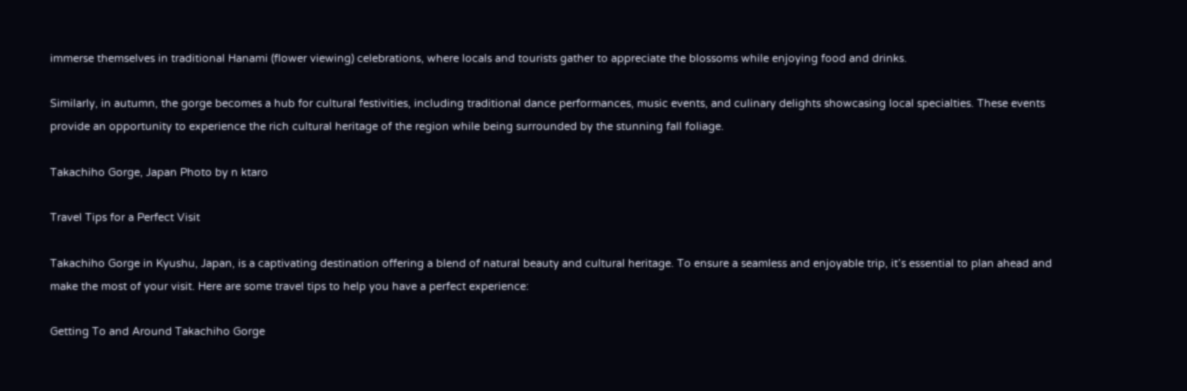immerse themselves in traditional Hanami (flower viewing) celebrations, where locals and tourists gather to appreciate the blossoms while enjoying food and drinks.

Similarly, in autumn, the gorge becomes a hub for cultural festivities, including traditional dance performances, music events, and culinary delights showcasing local specialties. These events provide an opportunity to experience the rich cultural heritage of the region while being surrounded by the stunning fall foliage.

Takachiho Gorge, Japan Photo by n ktaro

Travel Tips for a Perfect Visit

Takachiho Gorge in Kyushu, Japan, is a captivating destination offering a blend of natural beauty and cultural heritage. To ensure a seamless and enjoyable trip, it’s essential to plan ahead and make the most of your visit. Here are some travel tips to help you have a perfect experience:

Getting To and Around Takachiho Gorge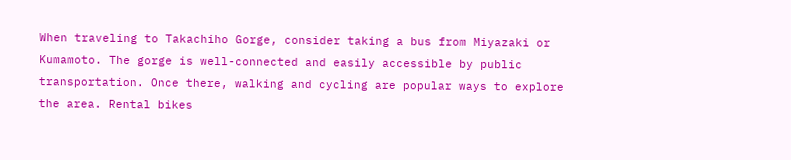When traveling to Takachiho Gorge, consider taking a bus from Miyazaki or Kumamoto. The gorge is well-connected and easily accessible by public transportation. Once there, walking and cycling are popular ways to explore the area. Rental bikes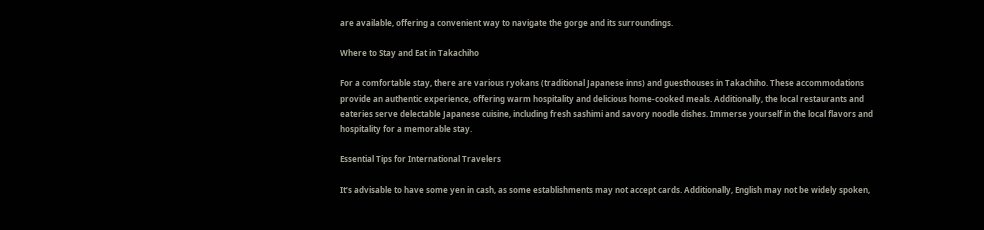are available, offering a convenient way to navigate the gorge and its surroundings.

Where to Stay and Eat in Takachiho

For a comfortable stay, there are various ryokans (traditional Japanese inns) and guesthouses in Takachiho. These accommodations provide an authentic experience, offering warm hospitality and delicious home-cooked meals. Additionally, the local restaurants and eateries serve delectable Japanese cuisine, including fresh sashimi and savory noodle dishes. Immerse yourself in the local flavors and hospitality for a memorable stay.

Essential Tips for International Travelers

It’s advisable to have some yen in cash, as some establishments may not accept cards. Additionally, English may not be widely spoken,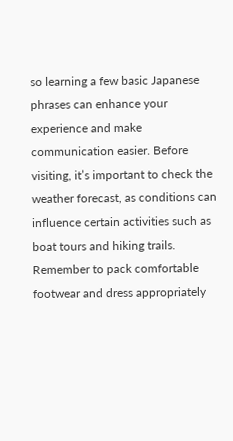so learning a few basic Japanese phrases can enhance your experience and make communication easier. Before visiting, it’s important to check the weather forecast, as conditions can influence certain activities such as boat tours and hiking trails. Remember to pack comfortable footwear and dress appropriately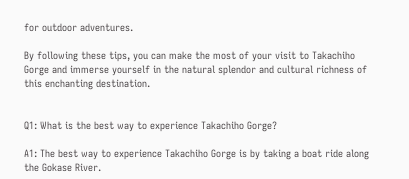for outdoor adventures.

By following these tips, you can make the most of your visit to Takachiho Gorge and immerse yourself in the natural splendor and cultural richness of this enchanting destination.


Q1: What is the best way to experience Takachiho Gorge?

A1: The best way to experience Takachiho Gorge is by taking a boat ride along the Gokase River.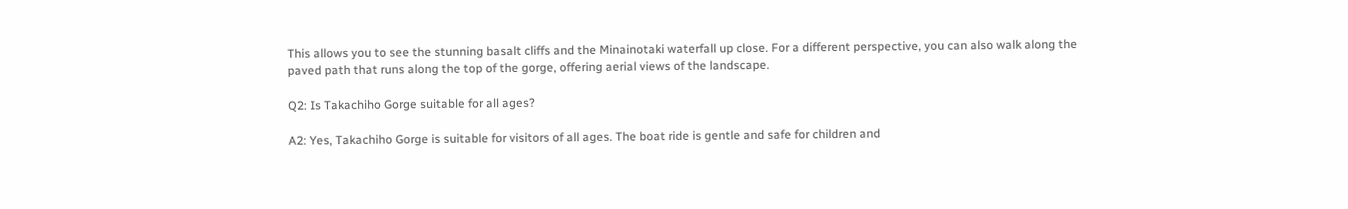This allows you to see the stunning basalt cliffs and the Minainotaki waterfall up close. For a different perspective, you can also walk along the paved path that runs along the top of the gorge, offering aerial views of the landscape.

Q2: Is Takachiho Gorge suitable for all ages?

A2: Yes, Takachiho Gorge is suitable for visitors of all ages. The boat ride is gentle and safe for children and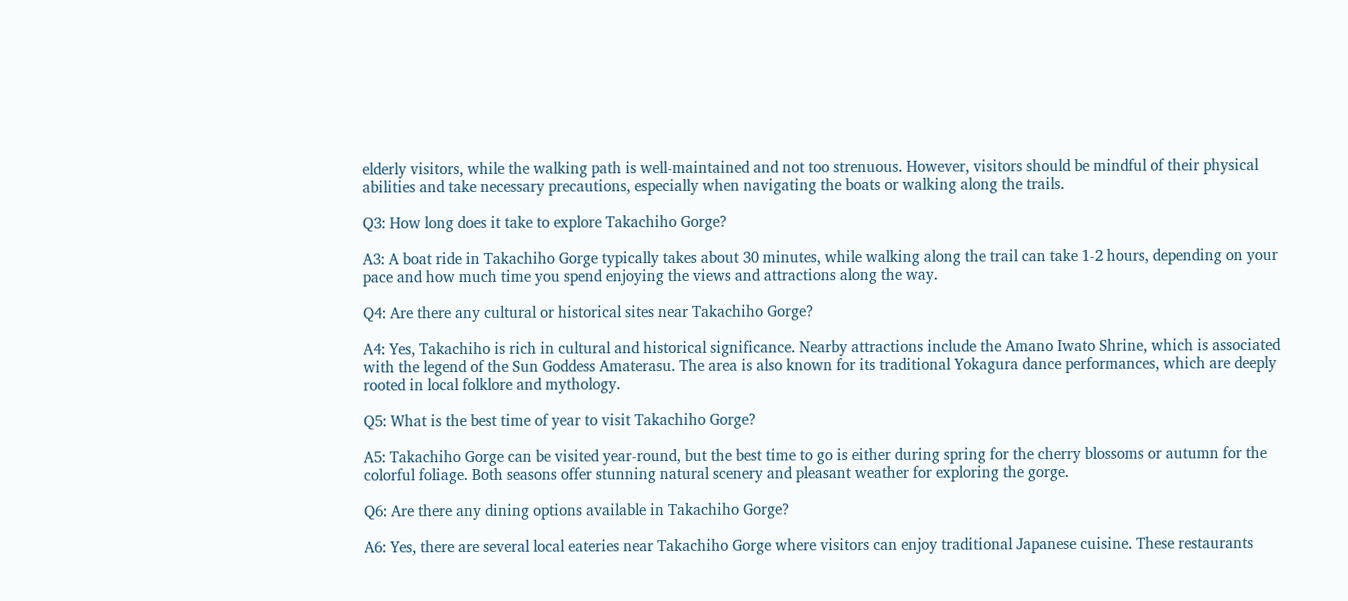elderly visitors, while the walking path is well-maintained and not too strenuous. However, visitors should be mindful of their physical abilities and take necessary precautions, especially when navigating the boats or walking along the trails.

Q3: How long does it take to explore Takachiho Gorge?

A3: A boat ride in Takachiho Gorge typically takes about 30 minutes, while walking along the trail can take 1-2 hours, depending on your pace and how much time you spend enjoying the views and attractions along the way.

Q4: Are there any cultural or historical sites near Takachiho Gorge?

A4: Yes, Takachiho is rich in cultural and historical significance. Nearby attractions include the Amano Iwato Shrine, which is associated with the legend of the Sun Goddess Amaterasu. The area is also known for its traditional Yokagura dance performances, which are deeply rooted in local folklore and mythology.

Q5: What is the best time of year to visit Takachiho Gorge?

A5: Takachiho Gorge can be visited year-round, but the best time to go is either during spring for the cherry blossoms or autumn for the colorful foliage. Both seasons offer stunning natural scenery and pleasant weather for exploring the gorge.

Q6: Are there any dining options available in Takachiho Gorge?

A6: Yes, there are several local eateries near Takachiho Gorge where visitors can enjoy traditional Japanese cuisine. These restaurants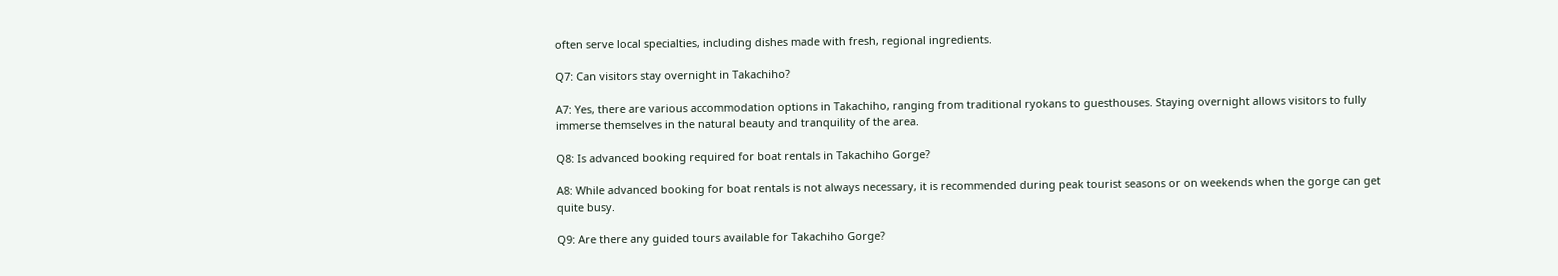often serve local specialties, including dishes made with fresh, regional ingredients.

Q7: Can visitors stay overnight in Takachiho?

A7: Yes, there are various accommodation options in Takachiho, ranging from traditional ryokans to guesthouses. Staying overnight allows visitors to fully immerse themselves in the natural beauty and tranquility of the area.

Q8: Is advanced booking required for boat rentals in Takachiho Gorge?

A8: While advanced booking for boat rentals is not always necessary, it is recommended during peak tourist seasons or on weekends when the gorge can get quite busy.

Q9: Are there any guided tours available for Takachiho Gorge?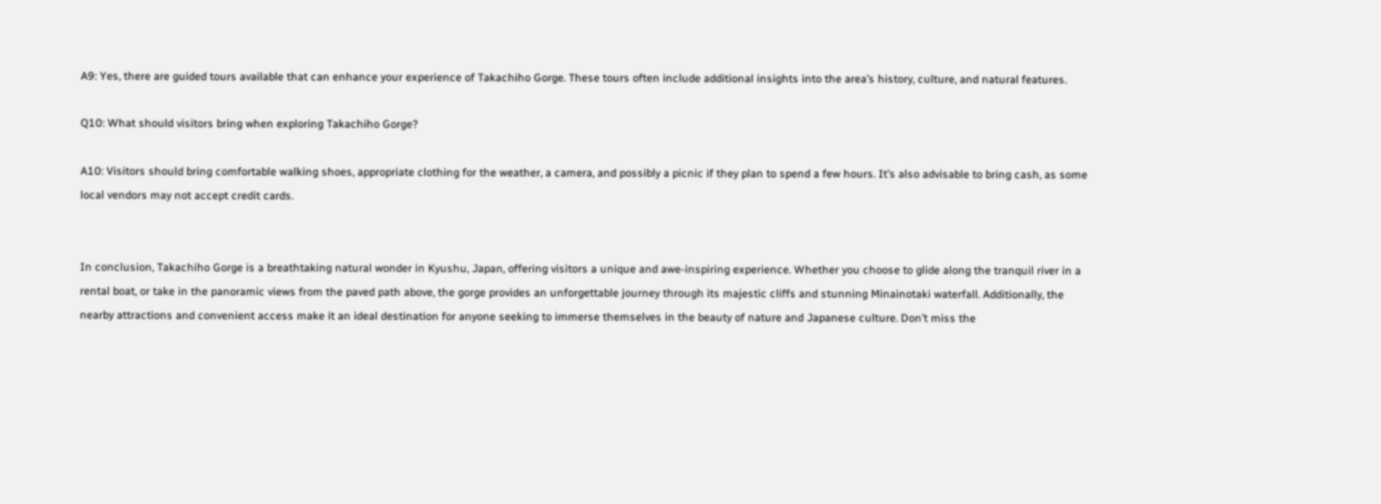A9: Yes, there are guided tours available that can enhance your experience of Takachiho Gorge. These tours often include additional insights into the area’s history, culture, and natural features.

Q10: What should visitors bring when exploring Takachiho Gorge?

A10: Visitors should bring comfortable walking shoes, appropriate clothing for the weather, a camera, and possibly a picnic if they plan to spend a few hours. It’s also advisable to bring cash, as some local vendors may not accept credit cards.


In conclusion, Takachiho Gorge is a breathtaking natural wonder in Kyushu, Japan, offering visitors a unique and awe-inspiring experience. Whether you choose to glide along the tranquil river in a rental boat, or take in the panoramic views from the paved path above, the gorge provides an unforgettable journey through its majestic cliffs and stunning Minainotaki waterfall. Additionally, the nearby attractions and convenient access make it an ideal destination for anyone seeking to immerse themselves in the beauty of nature and Japanese culture. Don’t miss the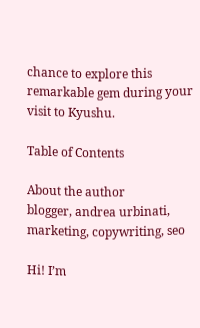chance to explore this remarkable gem during your visit to Kyushu.

Table of Contents

About the author
blogger, andrea urbinati, marketing, copywriting, seo

Hi! I’m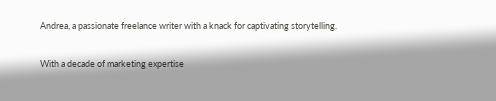Andrea, a passionate freelance writer with a knack for captivating storytelling.

With a decade of marketing expertise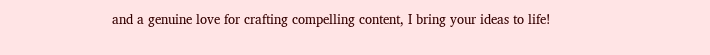and a genuine love for crafting compelling content, I bring your ideas to life!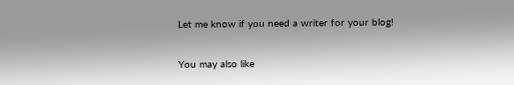Let me know if you need a writer for your blog!

You may also like